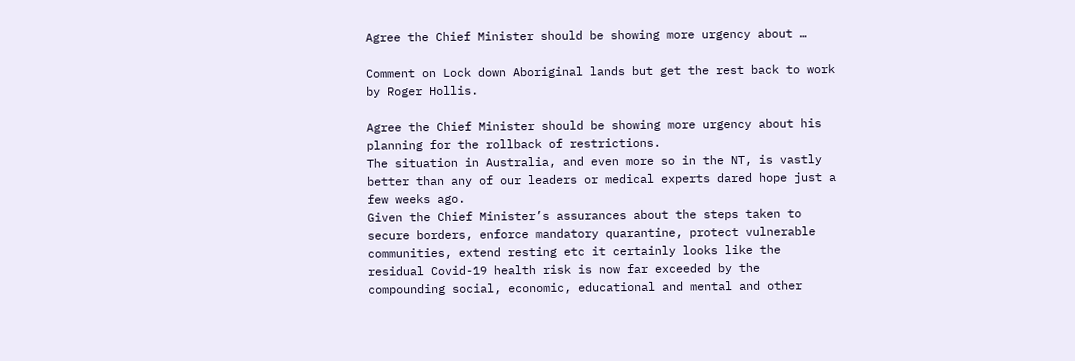Agree the Chief Minister should be showing more urgency about …

Comment on Lock down Aboriginal lands but get the rest back to work by Roger Hollis.

Agree the Chief Minister should be showing more urgency about his planning for the rollback of restrictions.
The situation in Australia, and even more so in the NT, is vastly better than any of our leaders or medical experts dared hope just a few weeks ago.
Given the Chief Minister’s assurances about the steps taken to secure borders, enforce mandatory quarantine, protect vulnerable communities, extend resting etc it certainly looks like the residual Covid-19 health risk is now far exceeded by the compounding social, economic, educational and mental and other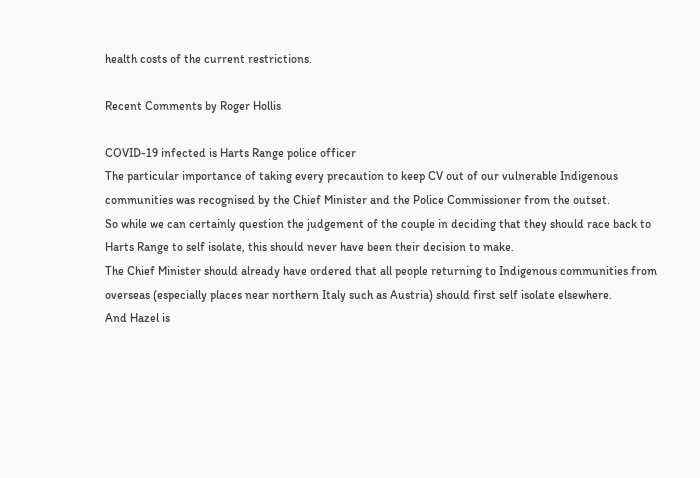health costs of the current restrictions.

Recent Comments by Roger Hollis

COVID-19 infected is Harts Range police officer
The particular importance of taking every precaution to keep CV out of our vulnerable Indigenous communities was recognised by the Chief Minister and the Police Commissioner from the outset.
So while we can certainly question the judgement of the couple in deciding that they should race back to Harts Range to self isolate, this should never have been their decision to make.
The Chief Minister should already have ordered that all people returning to Indigenous communities from overseas (especially places near northern Italy such as Austria) should first self isolate elsewhere.
And Hazel is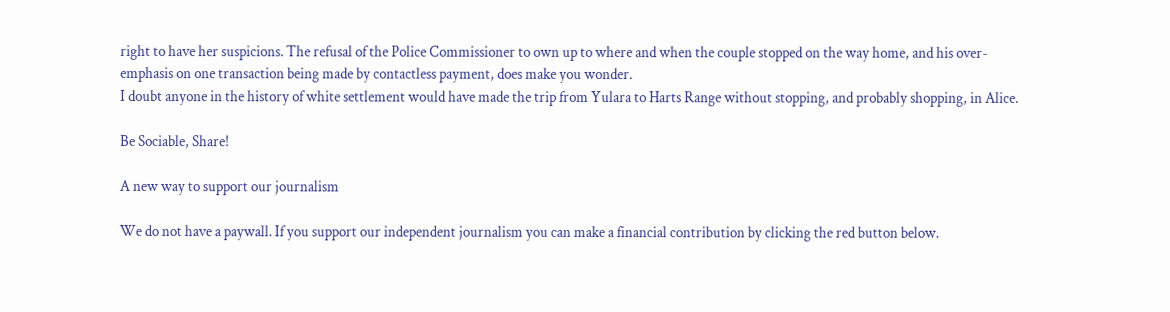right to have her suspicions. The refusal of the Police Commissioner to own up to where and when the couple stopped on the way home, and his over-emphasis on one transaction being made by contactless payment, does make you wonder.
I doubt anyone in the history of white settlement would have made the trip from Yulara to Harts Range without stopping, and probably shopping, in Alice.

Be Sociable, Share!

A new way to support our journalism

We do not have a paywall. If you support our independent journalism you can make a financial contribution by clicking the red button below.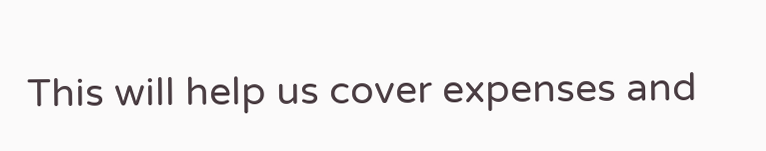This will help us cover expenses and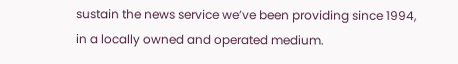sustain the news service we’ve been providing since 1994, in a locally owned and operated medium.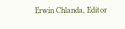Erwin Chlanda, Editor